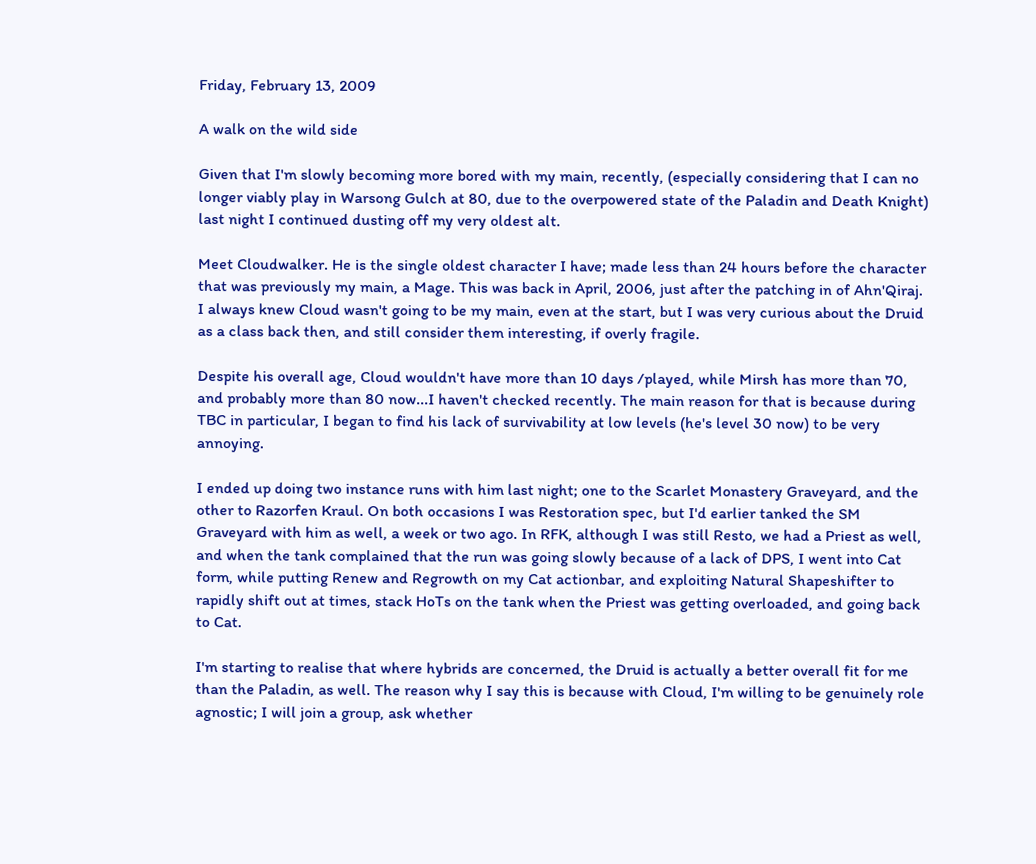Friday, February 13, 2009

A walk on the wild side

Given that I'm slowly becoming more bored with my main, recently, (especially considering that I can no longer viably play in Warsong Gulch at 80, due to the overpowered state of the Paladin and Death Knight) last night I continued dusting off my very oldest alt.

Meet Cloudwalker. He is the single oldest character I have; made less than 24 hours before the character that was previously my main, a Mage. This was back in April, 2006, just after the patching in of Ahn'Qiraj. I always knew Cloud wasn't going to be my main, even at the start, but I was very curious about the Druid as a class back then, and still consider them interesting, if overly fragile.

Despite his overall age, Cloud wouldn't have more than 10 days /played, while Mirsh has more than 70, and probably more than 80 now...I haven't checked recently. The main reason for that is because during TBC in particular, I began to find his lack of survivability at low levels (he's level 30 now) to be very annoying.

I ended up doing two instance runs with him last night; one to the Scarlet Monastery Graveyard, and the other to Razorfen Kraul. On both occasions I was Restoration spec, but I'd earlier tanked the SM Graveyard with him as well, a week or two ago. In RFK, although I was still Resto, we had a Priest as well, and when the tank complained that the run was going slowly because of a lack of DPS, I went into Cat form, while putting Renew and Regrowth on my Cat actionbar, and exploiting Natural Shapeshifter to rapidly shift out at times, stack HoTs on the tank when the Priest was getting overloaded, and going back to Cat.

I'm starting to realise that where hybrids are concerned, the Druid is actually a better overall fit for me than the Paladin, as well. The reason why I say this is because with Cloud, I'm willing to be genuinely role agnostic; I will join a group, ask whether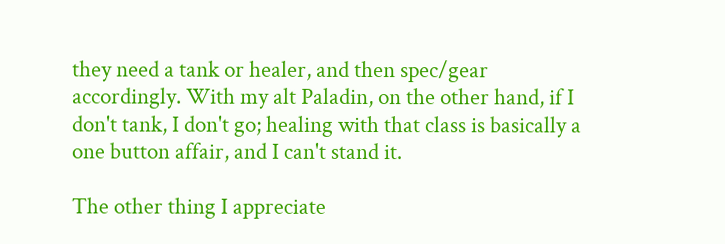they need a tank or healer, and then spec/gear accordingly. With my alt Paladin, on the other hand, if I don't tank, I don't go; healing with that class is basically a one button affair, and I can't stand it.

The other thing I appreciate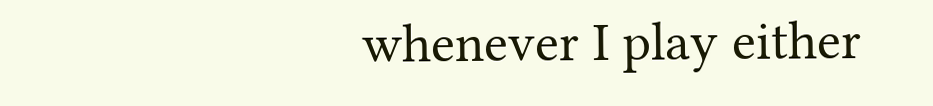whenever I play either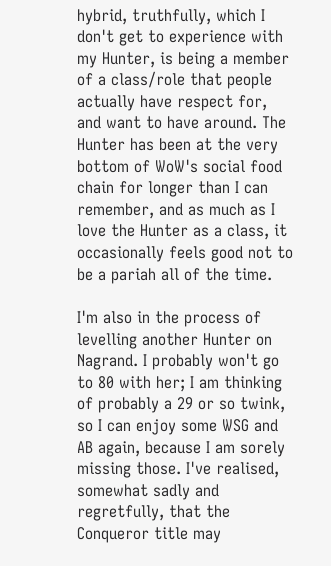hybrid, truthfully, which I don't get to experience with my Hunter, is being a member of a class/role that people actually have respect for, and want to have around. The Hunter has been at the very bottom of WoW's social food chain for longer than I can remember, and as much as I love the Hunter as a class, it occasionally feels good not to be a pariah all of the time.

I'm also in the process of levelling another Hunter on Nagrand. I probably won't go to 80 with her; I am thinking of probably a 29 or so twink, so I can enjoy some WSG and AB again, because I am sorely missing those. I've realised, somewhat sadly and regretfully, that the Conqueror title may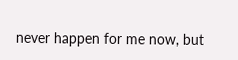never happen for me now, but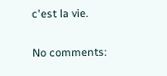c'est la vie.

No comments: